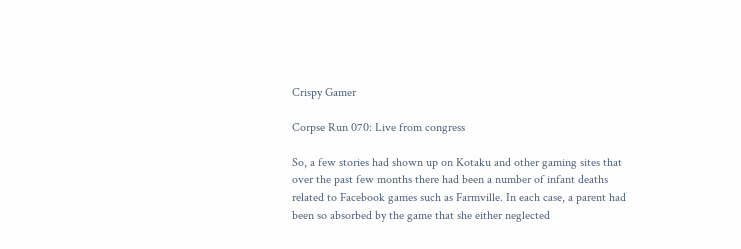Crispy Gamer

Corpse Run 070: Live from congress

So, a few stories had shown up on Kotaku and other gaming sites that over the past few months there had been a number of infant deaths related to Facebook games such as Farmville. In each case, a parent had been so absorbed by the game that she either neglected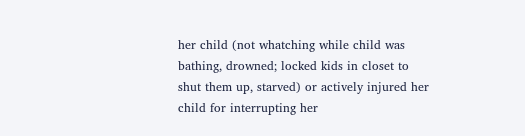her child (not whatching while child was bathing, drowned; locked kids in closet to shut them up, starved) or actively injured her child for interrupting her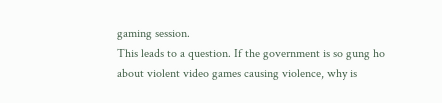gaming session.
This leads to a question. If the government is so gung ho about violent video games causing violence, why is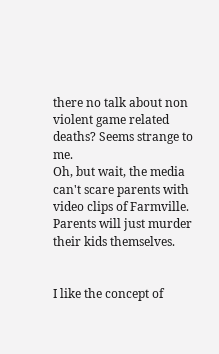there no talk about non violent game related deaths? Seems strange to me.
Oh, but wait, the media can't scare parents with video clips of Farmville.
Parents will just murder their kids themselves.


I like the concept of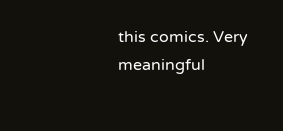this comics. Very meaningful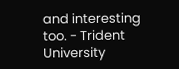and interesting too. - Trident University